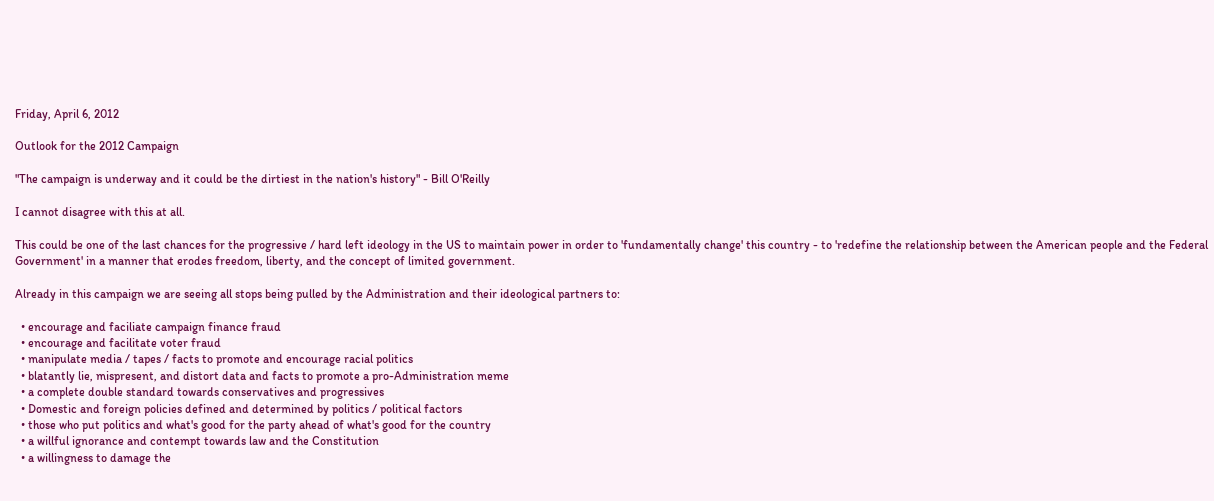Friday, April 6, 2012

Outlook for the 2012 Campaign

"The campaign is underway and it could be the dirtiest in the nation's history" - Bill O'Reilly

I cannot disagree with this at all.

This could be one of the last chances for the progressive / hard left ideology in the US to maintain power in order to 'fundamentally change' this country - to 'redefine the relationship between the American people and the Federal Government' in a manner that erodes freedom, liberty, and the concept of limited government.

Already in this campaign we are seeing all stops being pulled by the Administration and their ideological partners to:

  • encourage and faciliate campaign finance fraud
  • encourage and facilitate voter fraud
  • manipulate media / tapes / facts to promote and encourage racial politics
  • blatantly lie, mispresent, and distort data and facts to promote a pro-Administration meme
  • a complete double standard towards conservatives and progressives
  • Domestic and foreign policies defined and determined by politics / political factors
  • those who put politics and what's good for the party ahead of what's good for the country
  • a willful ignorance and contempt towards law and the Constitution
  • a willingness to damage the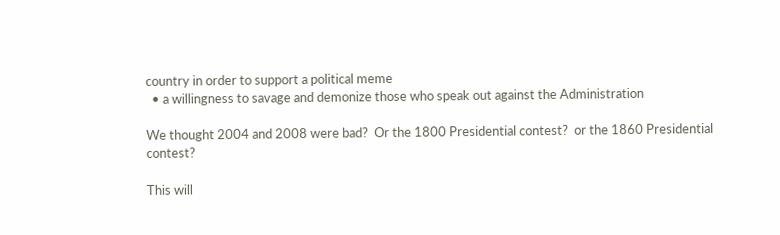country in order to support a political meme
  • a willingness to savage and demonize those who speak out against the Administration

We thought 2004 and 2008 were bad?  Or the 1800 Presidential contest?  or the 1860 Presidential contest?

This will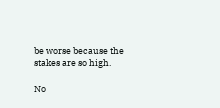be worse because the stakes are so high.

No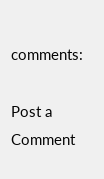comments:

Post a Comment